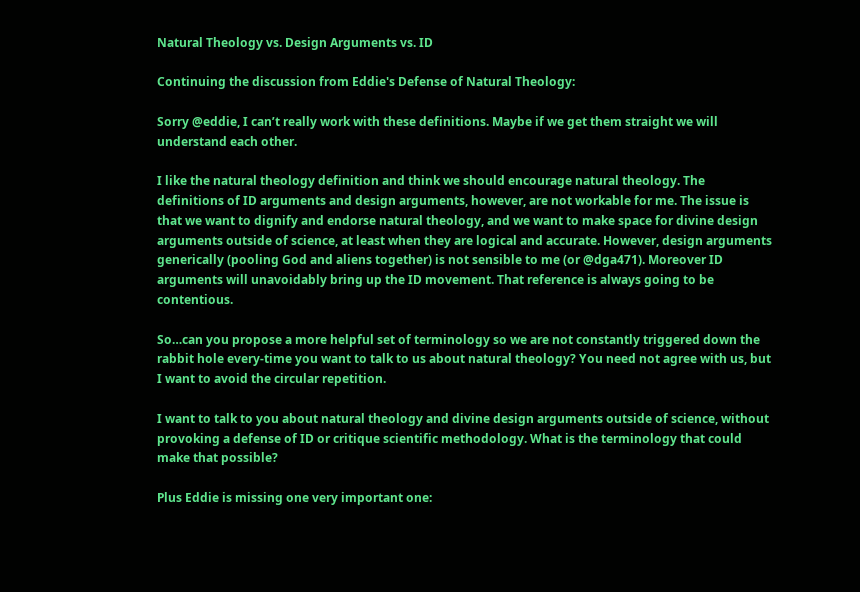Natural Theology vs. Design Arguments vs. ID

Continuing the discussion from Eddie's Defense of Natural Theology:

Sorry @eddie, I can’t really work with these definitions. Maybe if we get them straight we will understand each other.

I like the natural theology definition and think we should encourage natural theology. The definitions of ID arguments and design arguments, however, are not workable for me. The issue is that we want to dignify and endorse natural theology, and we want to make space for divine design arguments outside of science, at least when they are logical and accurate. However, design arguments generically (pooling God and aliens together) is not sensible to me (or @dga471). Moreover ID arguments will unavoidably bring up the ID movement. That reference is always going to be contentious.

So…can you propose a more helpful set of terminology so we are not constantly triggered down the rabbit hole every-time you want to talk to us about natural theology? You need not agree with us, but I want to avoid the circular repetition.

I want to talk to you about natural theology and divine design arguments outside of science, without provoking a defense of ID or critique scientific methodology. What is the terminology that could make that possible?

Plus Eddie is missing one very important one: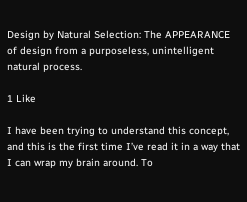Design by Natural Selection: The APPEARANCE of design from a purposeless, unintelligent natural process.

1 Like

I have been trying to understand this concept, and this is the first time I’ve read it in a way that I can wrap my brain around. To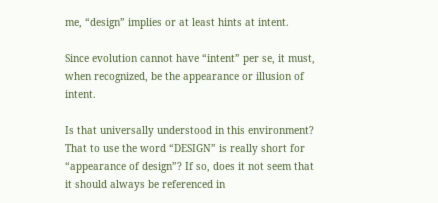me, “design” implies or at least hints at intent.

Since evolution cannot have “intent” per se, it must, when recognized, be the appearance or illusion of intent.

Is that universally understood in this environment? That to use the word “DESIGN” is really short for “appearance of design”? If so, does it not seem that it should always be referenced in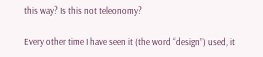this way? Is this not teleonomy?

Every other time I have seen it (the word “design”) used, it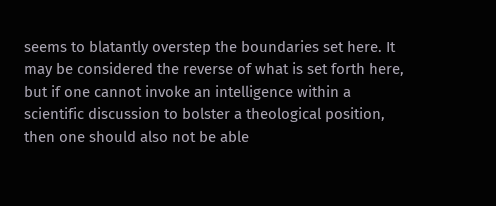seems to blatantly overstep the boundaries set here. It may be considered the reverse of what is set forth here, but if one cannot invoke an intelligence within a scientific discussion to bolster a theological position, then one should also not be able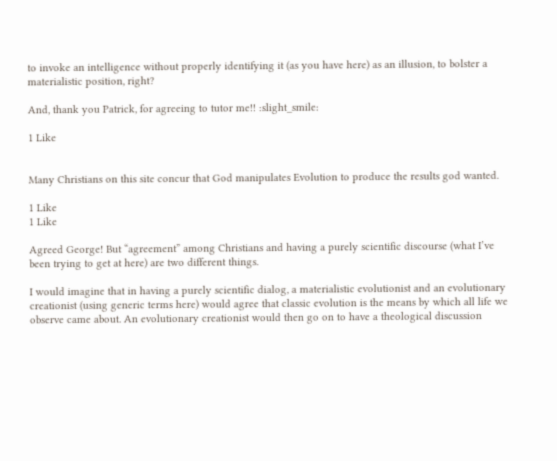to invoke an intelligence without properly identifying it (as you have here) as an illusion, to bolster a materialistic position, right?

And, thank you Patrick, for agreeing to tutor me!! :slight_smile:

1 Like


Many Christians on this site concur that God manipulates Evolution to produce the results god wanted.

1 Like
1 Like

Agreed George! But “agreement” among Christians and having a purely scientific discourse (what I’ve been trying to get at here) are two different things.

I would imagine that in having a purely scientific dialog, a materialistic evolutionist and an evolutionary creationist (using generic terms here) would agree that classic evolution is the means by which all life we observe came about. An evolutionary creationist would then go on to have a theological discussion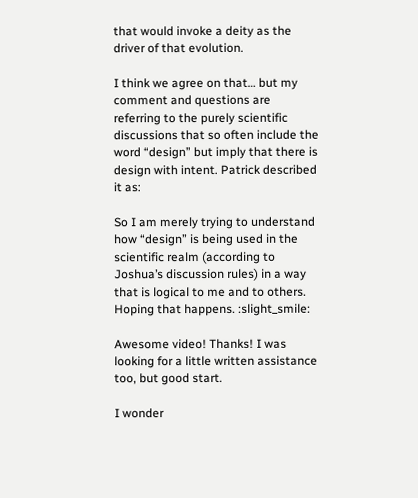that would invoke a deity as the driver of that evolution.

I think we agree on that… but my comment and questions are referring to the purely scientific discussions that so often include the word “design” but imply that there is design with intent. Patrick described it as:

So I am merely trying to understand how “design” is being used in the scientific realm (according to Joshua’s discussion rules) in a way that is logical to me and to others. Hoping that happens. :slight_smile:

Awesome video! Thanks! I was looking for a little written assistance too, but good start.

I wonder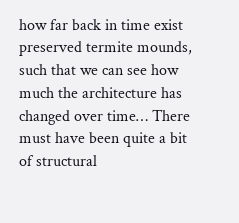how far back in time exist preserved termite mounds, such that we can see how much the architecture has changed over time… There must have been quite a bit of structural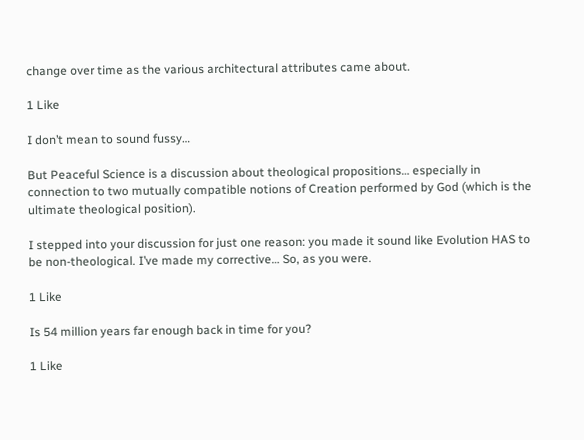change over time as the various architectural attributes came about.

1 Like

I don’t mean to sound fussy…

But Peaceful Science is a discussion about theological propositions… especially in connection to two mutually compatible notions of Creation performed by God (which is the ultimate theological position).

I stepped into your discussion for just one reason: you made it sound like Evolution HAS to be non-theological. I’ve made my corrective… So, as you were.

1 Like

Is 54 million years far enough back in time for you?

1 Like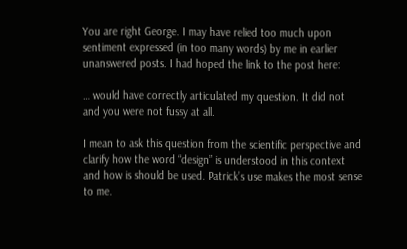You are right George. I may have relied too much upon sentiment expressed (in too many words) by me in earlier unanswered posts. I had hoped the link to the post here:

… would have correctly articulated my question. It did not and you were not fussy at all.

I mean to ask this question from the scientific perspective and clarify how the word “design” is understood in this context and how is should be used. Patrick’s use makes the most sense to me.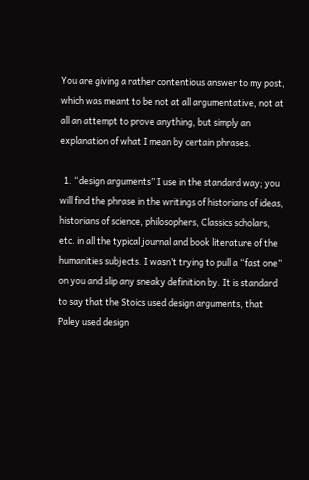You are giving a rather contentious answer to my post, which was meant to be not at all argumentative, not at all an attempt to prove anything, but simply an explanation of what I mean by certain phrases.

  1. “design arguments” I use in the standard way; you will find the phrase in the writings of historians of ideas, historians of science, philosophers, Classics scholars, etc. in all the typical journal and book literature of the humanities subjects. I wasn’t trying to pull a “fast one” on you and slip any sneaky definition by. It is standard to say that the Stoics used design arguments, that Paley used design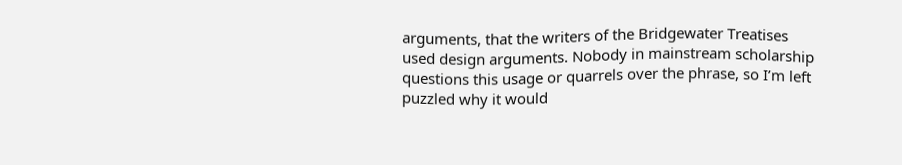arguments, that the writers of the Bridgewater Treatises used design arguments. Nobody in mainstream scholarship questions this usage or quarrels over the phrase, so I’m left puzzled why it would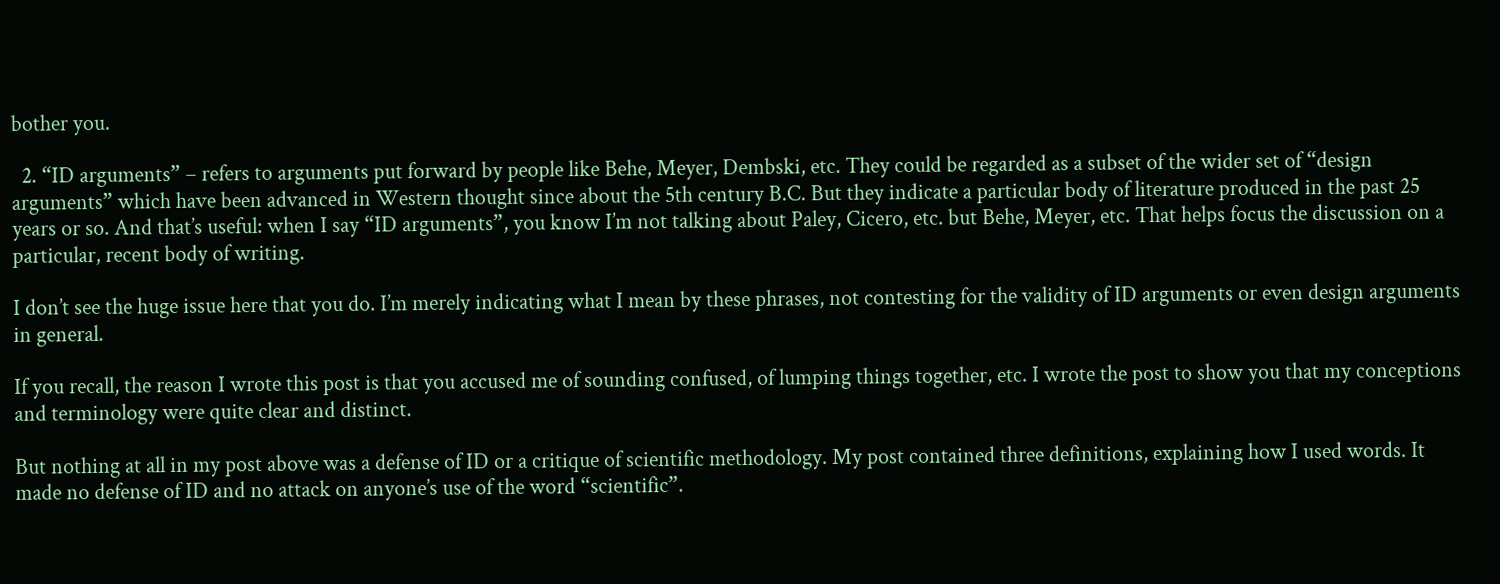bother you.

  2. “ID arguments” – refers to arguments put forward by people like Behe, Meyer, Dembski, etc. They could be regarded as a subset of the wider set of “design arguments” which have been advanced in Western thought since about the 5th century B.C. But they indicate a particular body of literature produced in the past 25 years or so. And that’s useful: when I say “ID arguments”, you know I’m not talking about Paley, Cicero, etc. but Behe, Meyer, etc. That helps focus the discussion on a particular, recent body of writing.

I don’t see the huge issue here that you do. I’m merely indicating what I mean by these phrases, not contesting for the validity of ID arguments or even design arguments in general.

If you recall, the reason I wrote this post is that you accused me of sounding confused, of lumping things together, etc. I wrote the post to show you that my conceptions and terminology were quite clear and distinct.

But nothing at all in my post above was a defense of ID or a critique of scientific methodology. My post contained three definitions, explaining how I used words. It made no defense of ID and no attack on anyone’s use of the word “scientific”.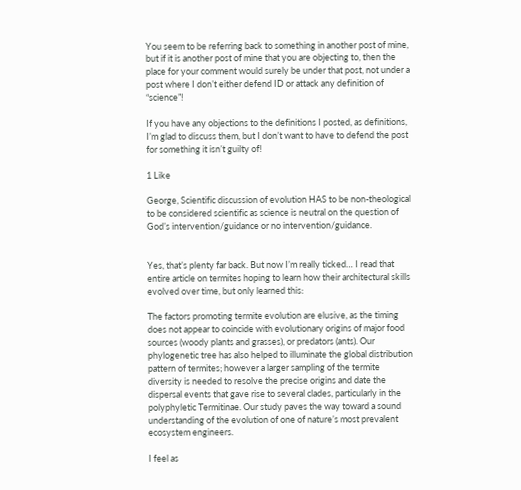You seem to be referring back to something in another post of mine, but if it is another post of mine that you are objecting to, then the place for your comment would surely be under that post, not under a post where I don’t either defend ID or attack any definition of “science”!

If you have any objections to the definitions I posted, as definitions, I’m glad to discuss them, but I don’t want to have to defend the post for something it isn’t guilty of!

1 Like

George, Scientific discussion of evolution HAS to be non-theological to be considered scientific as science is neutral on the question of God’s intervention/guidance or no intervention/guidance.


Yes, that’s plenty far back. But now I’m really ticked… I read that entire article on termites hoping to learn how their architectural skills evolved over time, but only learned this:

The factors promoting termite evolution are elusive, as the timing does not appear to coincide with evolutionary origins of major food sources (woody plants and grasses), or predators (ants). Our phylogenetic tree has also helped to illuminate the global distribution pattern of termites; however a larger sampling of the termite diversity is needed to resolve the precise origins and date the dispersal events that gave rise to several clades, particularly in the polyphyletic Termitinae. Our study paves the way toward a sound understanding of the evolution of one of nature’s most prevalent ecosystem engineers.

I feel as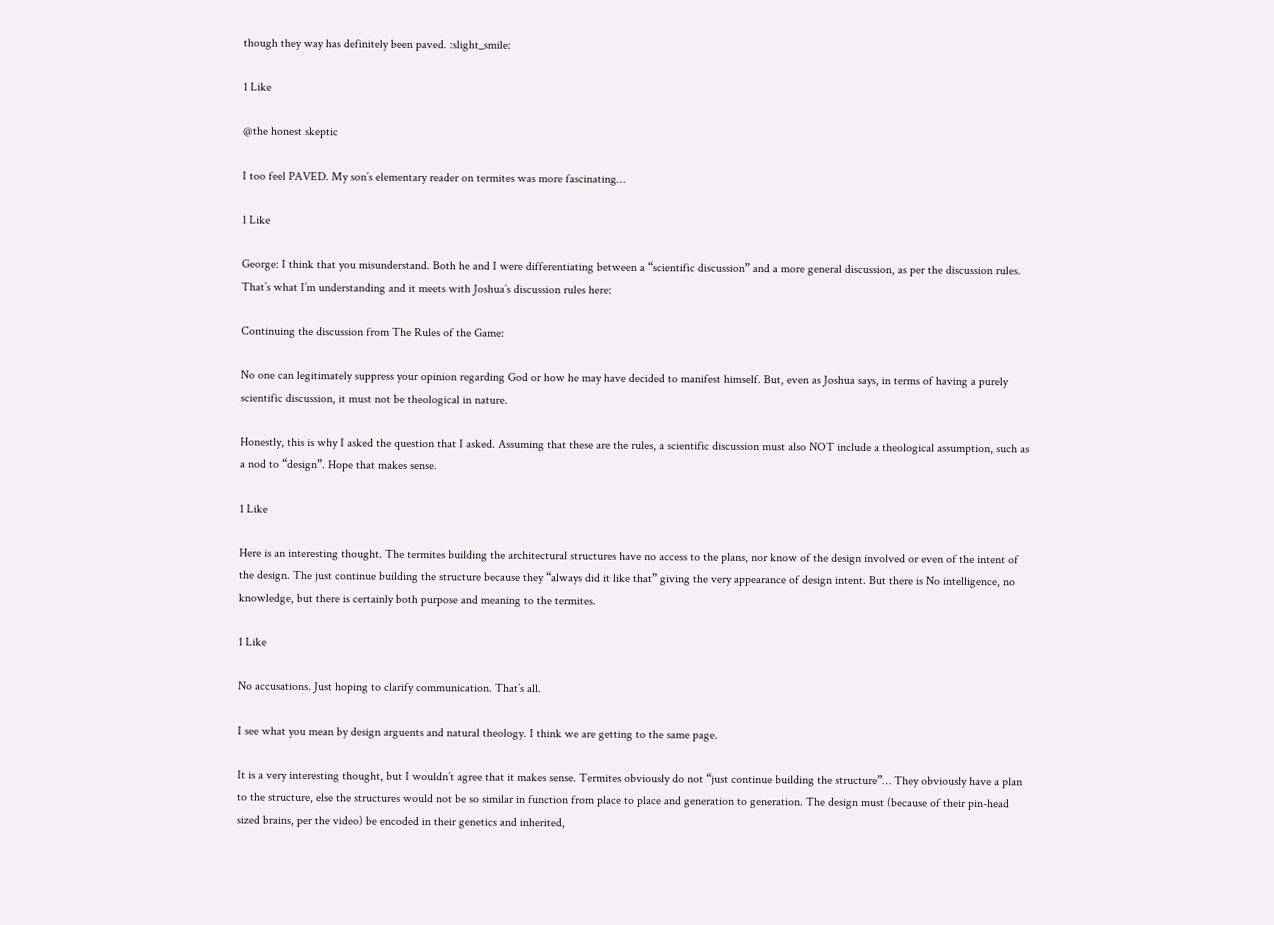though they way has definitely been paved. :slight_smile:

1 Like

@the honest skeptic

I too feel PAVED. My son’s elementary reader on termites was more fascinating…

1 Like

George: I think that you misunderstand. Both he and I were differentiating between a “scientific discussion” and a more general discussion, as per the discussion rules. That’s what I’m understanding and it meets with Joshua’s discussion rules here:

Continuing the discussion from The Rules of the Game:

No one can legitimately suppress your opinion regarding God or how he may have decided to manifest himself. But, even as Joshua says, in terms of having a purely scientific discussion, it must not be theological in nature.

Honestly, this is why I asked the question that I asked. Assuming that these are the rules, a scientific discussion must also NOT include a theological assumption, such as a nod to “design”. Hope that makes sense.

1 Like

Here is an interesting thought. The termites building the architectural structures have no access to the plans, nor know of the design involved or even of the intent of the design. The just continue building the structure because they “always did it like that” giving the very appearance of design intent. But there is No intelligence, no knowledge, but there is certainly both purpose and meaning to the termites.

1 Like

No accusations. Just hoping to clarify communication. That’s all.

I see what you mean by design arguents and natural theology. I think we are getting to the same page.

It is a very interesting thought, but I wouldn’t agree that it makes sense. Termites obviously do not “just continue building the structure”… They obviously have a plan to the structure, else the structures would not be so similar in function from place to place and generation to generation. The design must (because of their pin-head sized brains, per the video) be encoded in their genetics and inherited,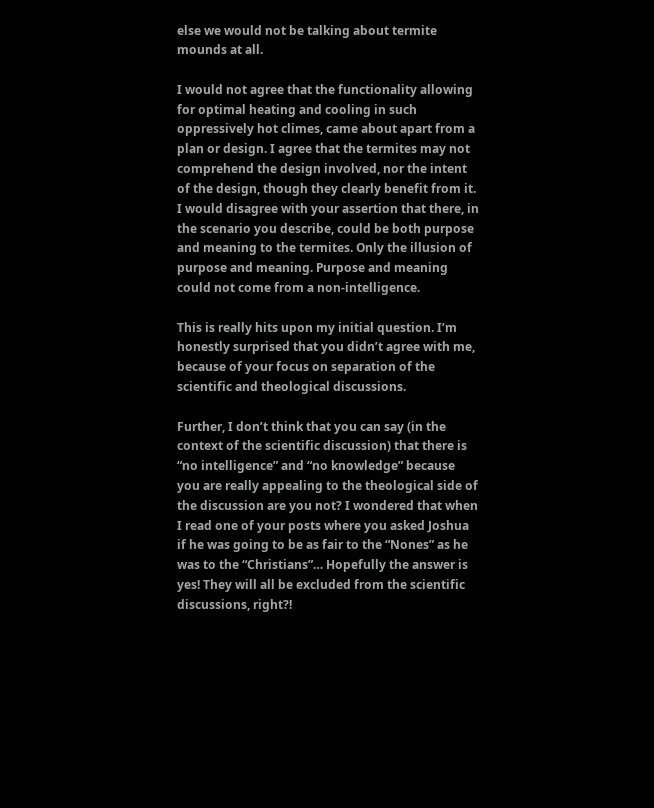else we would not be talking about termite mounds at all.

I would not agree that the functionality allowing for optimal heating and cooling in such oppressively hot climes, came about apart from a plan or design. I agree that the termites may not comprehend the design involved, nor the intent of the design, though they clearly benefit from it. I would disagree with your assertion that there, in the scenario you describe, could be both purpose and meaning to the termites. Only the illusion of purpose and meaning. Purpose and meaning could not come from a non-intelligence.

This is really hits upon my initial question. I’m honestly surprised that you didn’t agree with me, because of your focus on separation of the scientific and theological discussions.

Further, I don’t think that you can say (in the context of the scientific discussion) that there is “no intelligence” and “no knowledge” because you are really appealing to the theological side of the discussion are you not? I wondered that when I read one of your posts where you asked Joshua if he was going to be as fair to the “Nones” as he was to the “Christians”… Hopefully the answer is yes! They will all be excluded from the scientific discussions, right?!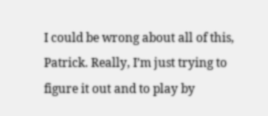I could be wrong about all of this, Patrick. Really, I’m just trying to figure it out and to play by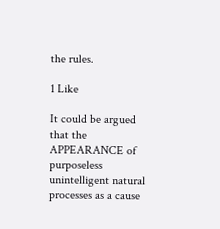the rules.

1 Like

It could be argued that the APPEARANCE of purposeless unintelligent natural processes as a cause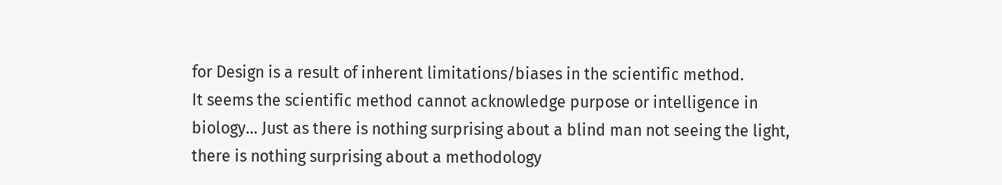for Design is a result of inherent limitations/biases in the scientific method.
It seems the scientific method cannot acknowledge purpose or intelligence in biology… Just as there is nothing surprising about a blind man not seeing the light, there is nothing surprising about a methodology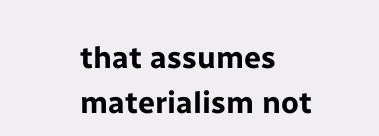that assumes materialism not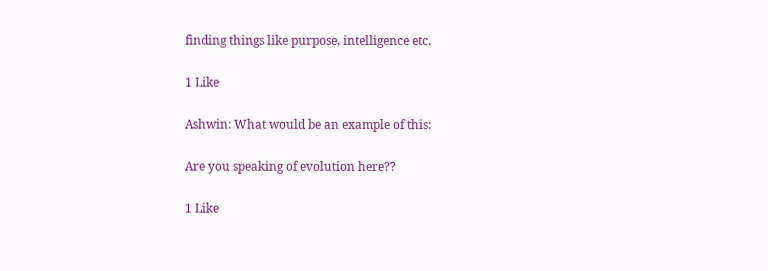finding things like purpose, intelligence etc.

1 Like

Ashwin: What would be an example of this:

Are you speaking of evolution here??

1 Like